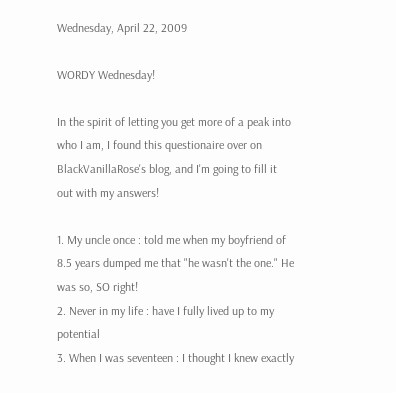Wednesday, April 22, 2009

WORDY Wednesday!

In the spirit of letting you get more of a peak into who I am, I found this questionaire over on BlackVanillaRose's blog, and I'm going to fill it out with my answers!

1. My uncle once : told me when my boyfriend of 8.5 years dumped me that "he wasn't the one." He was so, SO right!
2. Never in my life : have I fully lived up to my potential
3. When I was seventeen : I thought I knew exactly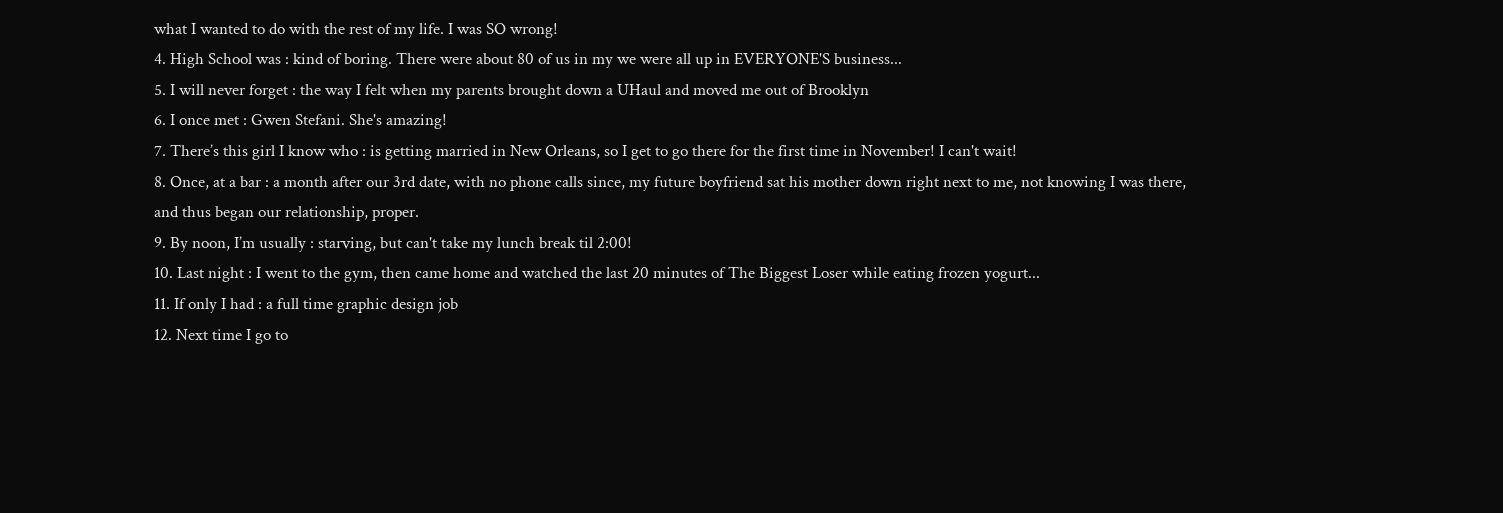what I wanted to do with the rest of my life. I was SO wrong!
4. High School was : kind of boring. There were about 80 of us in my we were all up in EVERYONE'S business...
5. I will never forget : the way I felt when my parents brought down a UHaul and moved me out of Brooklyn
6. I once met : Gwen Stefani. She's amazing!
7. There’s this girl I know who : is getting married in New Orleans, so I get to go there for the first time in November! I can't wait!
8. Once, at a bar : a month after our 3rd date, with no phone calls since, my future boyfriend sat his mother down right next to me, not knowing I was there, and thus began our relationship, proper.
9. By noon, I’m usually : starving, but can't take my lunch break til 2:00!
10. Last night : I went to the gym, then came home and watched the last 20 minutes of The Biggest Loser while eating frozen yogurt...
11. If only I had : a full time graphic design job
12. Next time I go to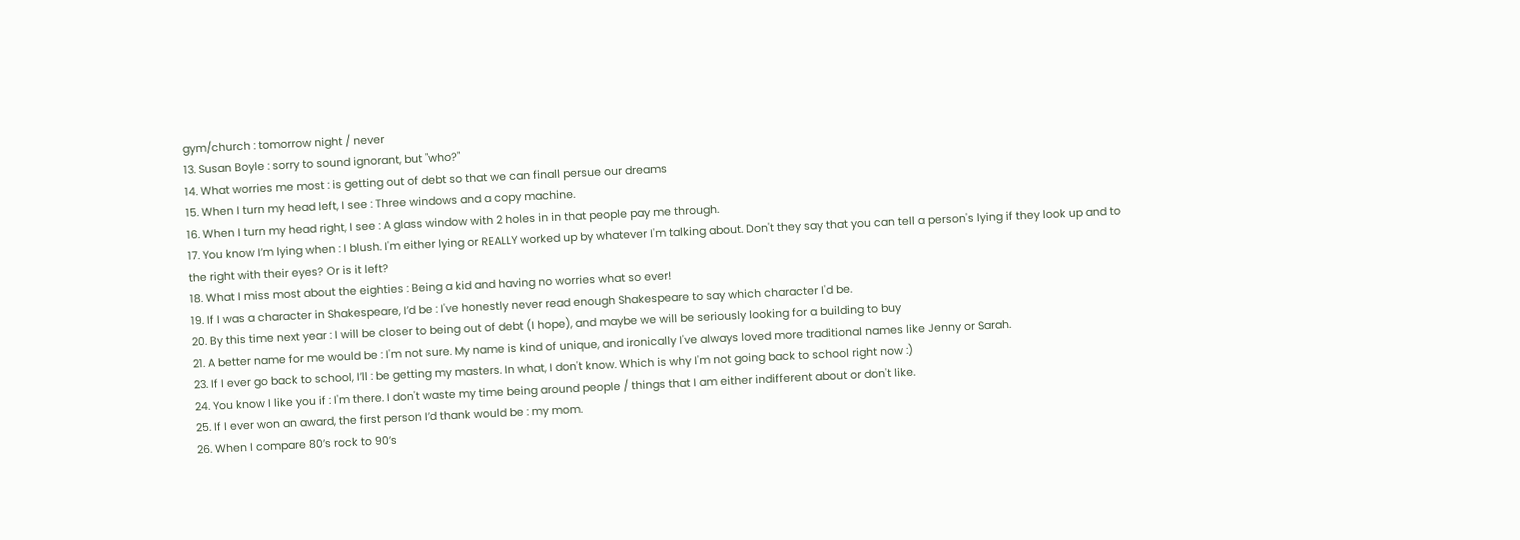gym/church : tomorrow night / never
13. Susan Boyle : sorry to sound ignorant, but "who?"
14. What worries me most : is getting out of debt so that we can finall persue our dreams
15. When I turn my head left, I see : Three windows and a copy machine.
16. When I turn my head right, I see : A glass window with 2 holes in in that people pay me through.
17. You know I’m lying when : I blush. I'm either lying or REALLY worked up by whatever I'm talking about. Don't they say that you can tell a person's lying if they look up and to the right with their eyes? Or is it left?
18. What I miss most about the eighties : Being a kid and having no worries what so ever!
19. If I was a character in Shakespeare, I’d be : I've honestly never read enough Shakespeare to say which character I'd be.
20. By this time next year : I will be closer to being out of debt (I hope), and maybe we will be seriously looking for a building to buy
21. A better name for me would be : I'm not sure. My name is kind of unique, and ironically I've always loved more traditional names like Jenny or Sarah.
23. If I ever go back to school, I’ll : be getting my masters. In what, I don't know. Which is why I'm not going back to school right now :)
24. You know I like you if : I'm there. I don't waste my time being around people / things that I am either indifferent about or don't like.
25. If I ever won an award, the first person I’d thank would be : my mom.
26. When I compare 80’s rock to 90’s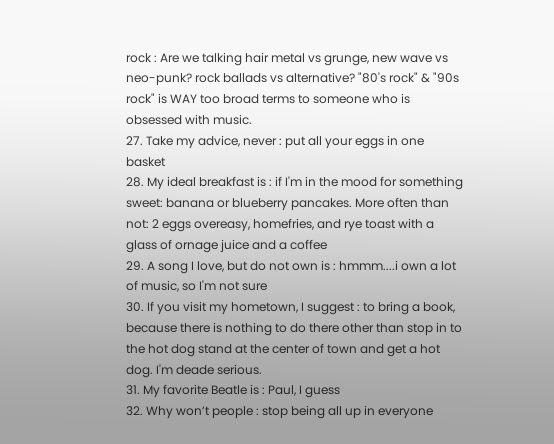rock : Are we talking hair metal vs grunge, new wave vs neo-punk? rock ballads vs alternative? "80's rock" & "90s rock" is WAY too broad terms to someone who is obsessed with music.
27. Take my advice, never : put all your eggs in one basket
28. My ideal breakfast is : if I'm in the mood for something sweet: banana or blueberry pancakes. More often than not: 2 eggs overeasy, homefries, and rye toast with a glass of ornage juice and a coffee
29. A song I love, but do not own is : hmmm....i own a lot of music, so I'm not sure
30. If you visit my hometown, I suggest : to bring a book, because there is nothing to do there other than stop in to the hot dog stand at the center of town and get a hot dog. I'm deade serious.
31. My favorite Beatle is : Paul, I guess
32. Why won’t people : stop being all up in everyone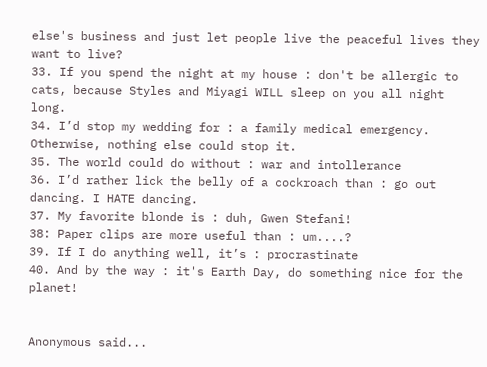else's business and just let people live the peaceful lives they want to live?
33. If you spend the night at my house : don't be allergic to cats, because Styles and Miyagi WILL sleep on you all night long.
34. I’d stop my wedding for : a family medical emergency. Otherwise, nothing else could stop it.
35. The world could do without : war and intollerance
36. I’d rather lick the belly of a cockroach than : go out dancing. I HATE dancing.
37. My favorite blonde is : duh, Gwen Stefani!
38: Paper clips are more useful than : um....?
39. If I do anything well, it’s : procrastinate
40. And by the way : it's Earth Day, do something nice for the planet!


Anonymous said...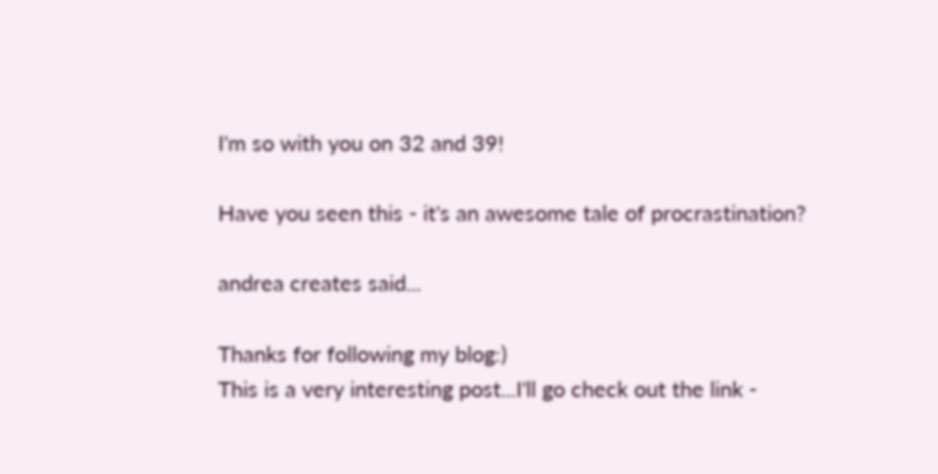I'm so with you on 32 and 39!

Have you seen this - it's an awesome tale of procrastination?

andrea creates said...

Thanks for following my blog:)
This is a very interesting post...I'll go check out the link -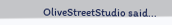OliveStreetStudio said...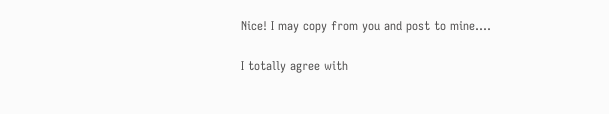Nice! I may copy from you and post to mine....

I totally agree with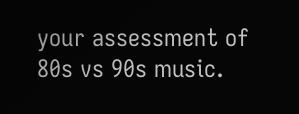your assessment of 80s vs 90s music.